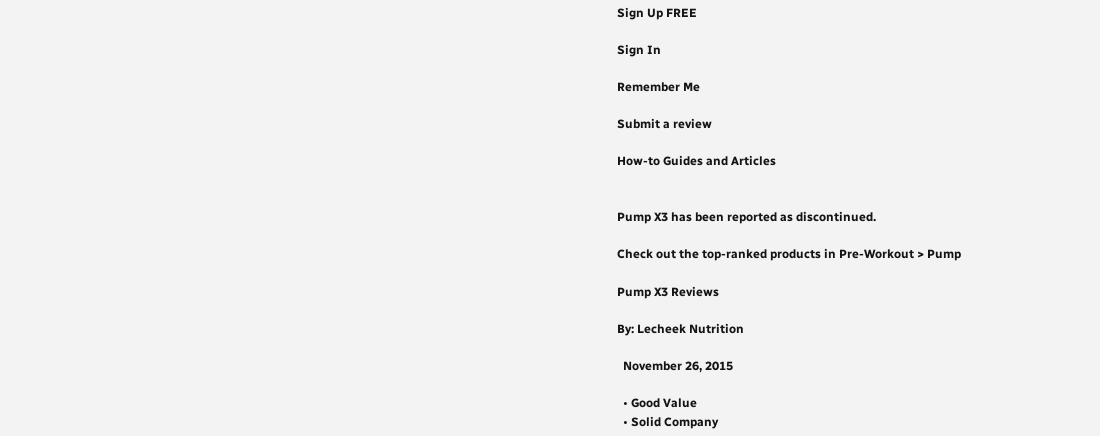Sign Up FREE

Sign In

Remember Me

Submit a review

How-to Guides and Articles


Pump X3 has been reported as discontinued.

Check out the top-ranked products in Pre-Workout > Pump

Pump X3 Reviews

By: Lecheek Nutrition

  November 26, 2015

  • Good Value
  • Solid Company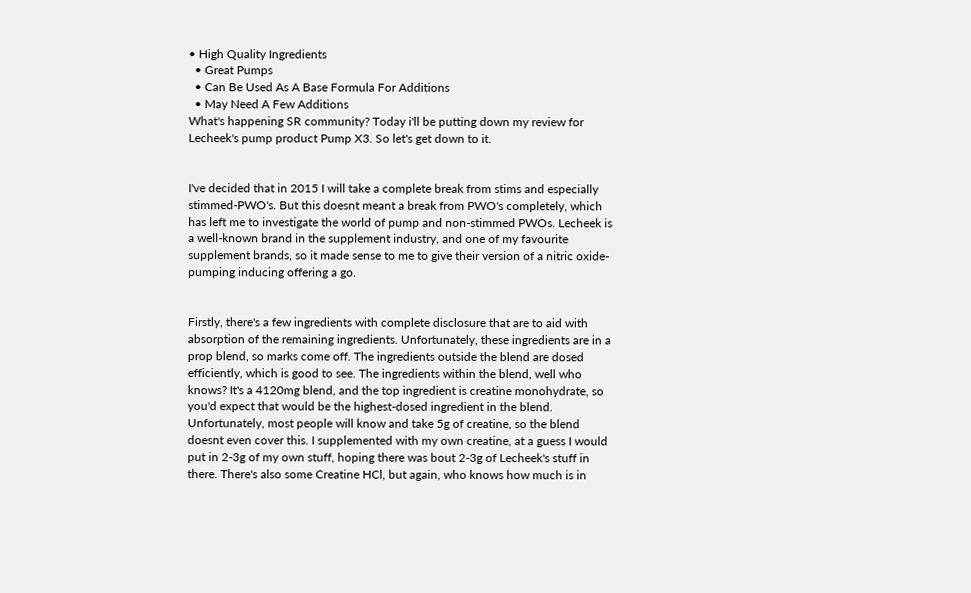• High Quality Ingredients
  • Great Pumps
  • Can Be Used As A Base Formula For Additions
  • May Need A Few Additions
What's happening SR community? Today i'll be putting down my review for Lecheek's pump product Pump X3. So let's get down to it.


I've decided that in 2015 I will take a complete break from stims and especially stimmed-PWO's. But this doesnt meant a break from PWO's completely, which has left me to investigate the world of pump and non-stimmed PWOs. Lecheek is a well-known brand in the supplement industry, and one of my favourite supplement brands, so it made sense to me to give their version of a nitric oxide-pumping inducing offering a go.


Firstly, there's a few ingredients with complete disclosure that are to aid with absorption of the remaining ingredients. Unfortunately, these ingredients are in a prop blend, so marks come off. The ingredients outside the blend are dosed efficiently, which is good to see. The ingredients within the blend, well who knows? It's a 4120mg blend, and the top ingredient is creatine monohydrate, so you'd expect that would be the highest-dosed ingredient in the blend. Unfortunately, most people will know and take 5g of creatine, so the blend doesnt even cover this. I supplemented with my own creatine, at a guess I would put in 2-3g of my own stuff, hoping there was bout 2-3g of Lecheek's stuff in there. There's also some Creatine HCl, but again, who knows how much is in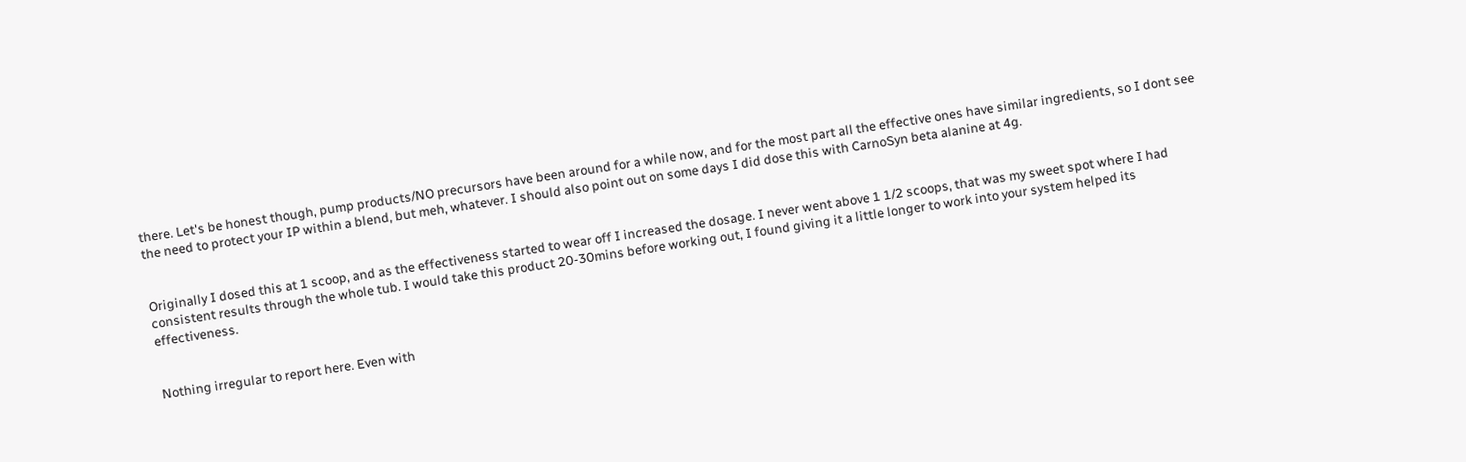there. Let's be honest though, pump products/NO precursors have been around for a while now, and for the most part all the effective ones have similar ingredients, so I dont see the need to protect your IP within a blend, but meh, whatever. I should also point out on some days I did dose this with CarnoSyn beta alanine at 4g.


Originally I dosed this at 1 scoop, and as the effectiveness started to wear off I increased the dosage. I never went above 1 1/2 scoops, that was my sweet spot where I had consistent results through the whole tub. I would take this product 20-30mins before working out, I found giving it a little longer to work into your system helped its effectiveness.


Nothing irregular to report here. Even with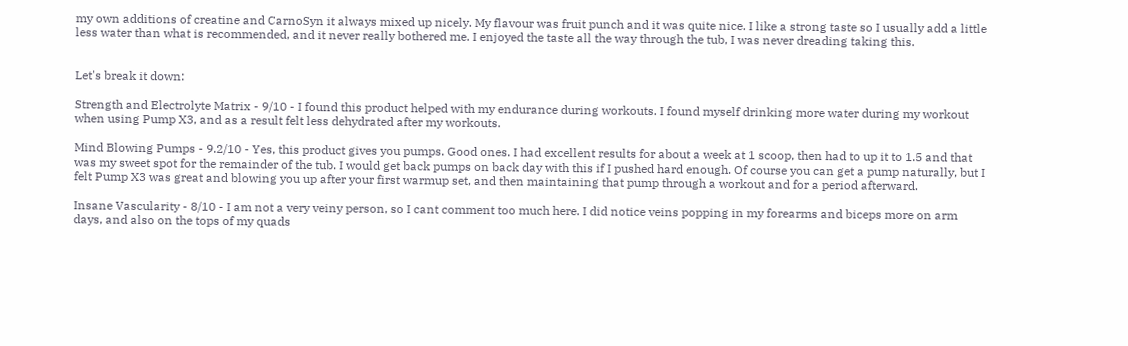my own additions of creatine and CarnoSyn it always mixed up nicely. My flavour was fruit punch and it was quite nice. I like a strong taste so I usually add a little less water than what is recommended, and it never really bothered me. I enjoyed the taste all the way through the tub, I was never dreading taking this.


Let's break it down:

Strength and Electrolyte Matrix - 9/10 - I found this product helped with my endurance during workouts. I found myself drinking more water during my workout when using Pump X3, and as a result felt less dehydrated after my workouts.

Mind Blowing Pumps - 9.2/10 - Yes, this product gives you pumps. Good ones. I had excellent results for about a week at 1 scoop, then had to up it to 1.5 and that was my sweet spot for the remainder of the tub. I would get back pumps on back day with this if I pushed hard enough. Of course you can get a pump naturally, but I felt Pump X3 was great and blowing you up after your first warmup set, and then maintaining that pump through a workout and for a period afterward.

Insane Vascularity - 8/10 - I am not a very veiny person, so I cant comment too much here. I did notice veins popping in my forearms and biceps more on arm days, and also on the tops of my quads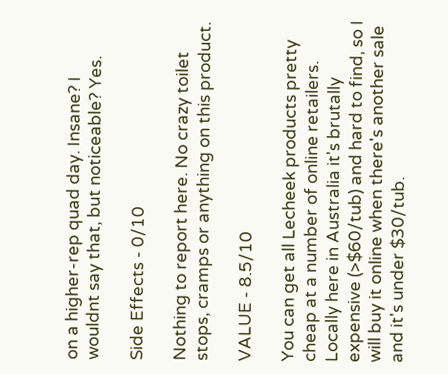on a higher-rep quad day. Insane? I wouldnt say that, but noticeable? Yes.

Side Effects - 0/10

Nothing to report here. No crazy toilet stops, cramps or anything on this product.

VALUE - 8.5/10

You can get all Lecheek products pretty cheap at a number of online retailers. Locally here in Australia it's brutally expensive (>$60/tub) and hard to find, so I will buy it online when there's another sale and it's under $30/tub.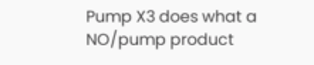Pump X3 does what a NO/pump product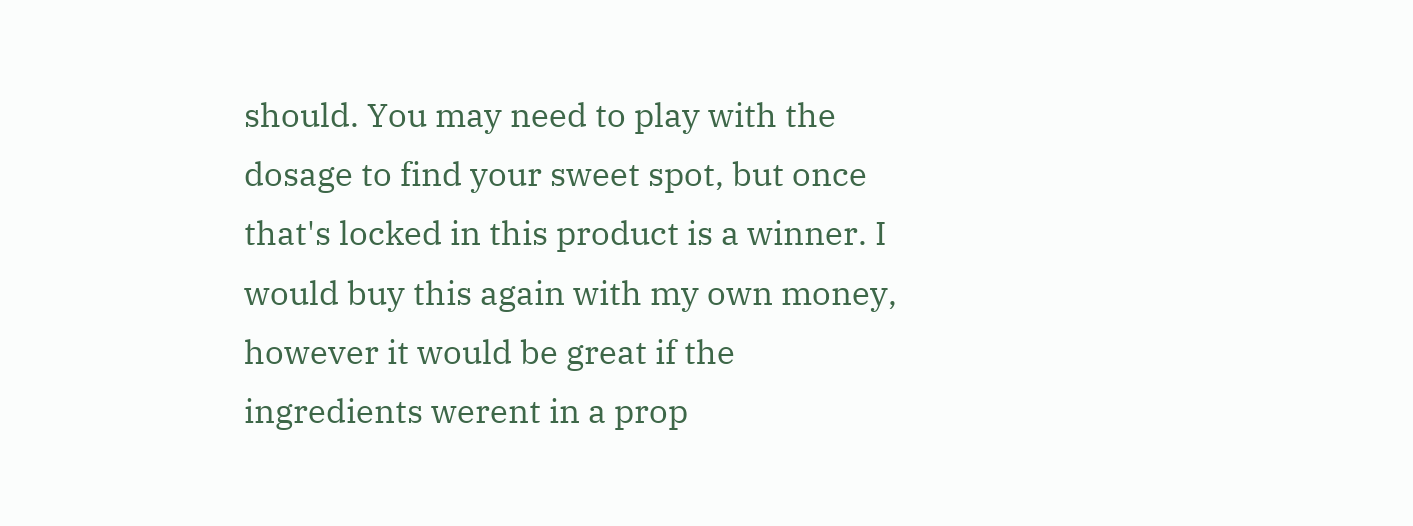should. You may need to play with the dosage to find your sweet spot, but once that's locked in this product is a winner. I would buy this again with my own money, however it would be great if the ingredients werent in a prop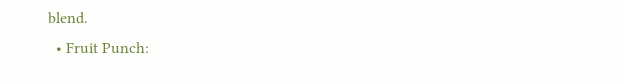blend.
  • Fruit Punch: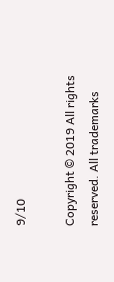9/10

Copyright © 2019 All rights reserved. All trademarks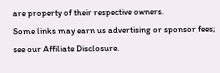are property of their respective owners.
Some links may earn us advertising or sponsor fees; see our Affiliate Disclosure.